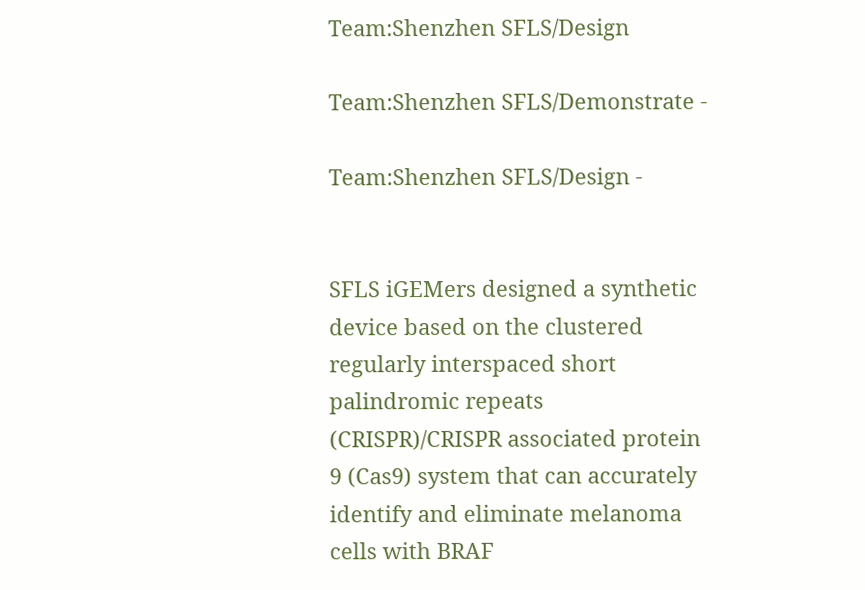Team:Shenzhen SFLS/Design

Team:Shenzhen SFLS/Demonstrate -

Team:Shenzhen SFLS/Design -


SFLS iGEMers designed a synthetic device based on the clustered regularly interspaced short palindromic repeats (CRISPR)/CRISPR associated protein 9 (Cas9) system that can accurately identify and eliminate melanoma cells with BRAF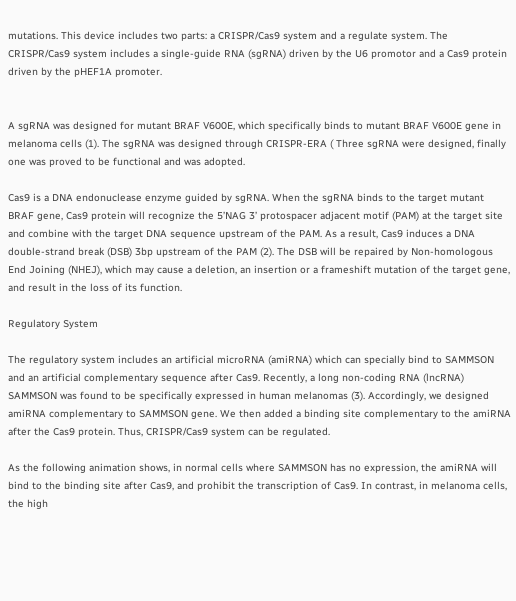mutations. This device includes two parts: a CRISPR/Cas9 system and a regulate system. The CRISPR/Cas9 system includes a single-guide RNA (sgRNA) driven by the U6 promotor and a Cas9 protein driven by the pHEF1A promoter.


A sgRNA was designed for mutant BRAF V600E, which specifically binds to mutant BRAF V600E gene in melanoma cells (1). The sgRNA was designed through CRISPR-ERA ( Three sgRNA were designed, finally one was proved to be functional and was adopted.

Cas9 is a DNA endonuclease enzyme guided by sgRNA. When the sgRNA binds to the target mutant BRAF gene, Cas9 protein will recognize the 5’NAG 3’ protospacer adjacent motif (PAM) at the target site and combine with the target DNA sequence upstream of the PAM. As a result, Cas9 induces a DNA double-strand break (DSB) 3bp upstream of the PAM (2). The DSB will be repaired by Non-homologous End Joining (NHEJ), which may cause a deletion, an insertion or a frameshift mutation of the target gene, and result in the loss of its function.

Regulatory System

The regulatory system includes an artificial microRNA (amiRNA) which can specially bind to SAMMSON and an artificial complementary sequence after Cas9. Recently, a long non-coding RNA (lncRNA) SAMMSON was found to be specifically expressed in human melanomas (3). Accordingly, we designed amiRNA complementary to SAMMSON gene. We then added a binding site complementary to the amiRNA after the Cas9 protein. Thus, CRISPR/Cas9 system can be regulated.

As the following animation shows, in normal cells where SAMMSON has no expression, the amiRNA will bind to the binding site after Cas9, and prohibit the transcription of Cas9. In contrast, in melanoma cells, the high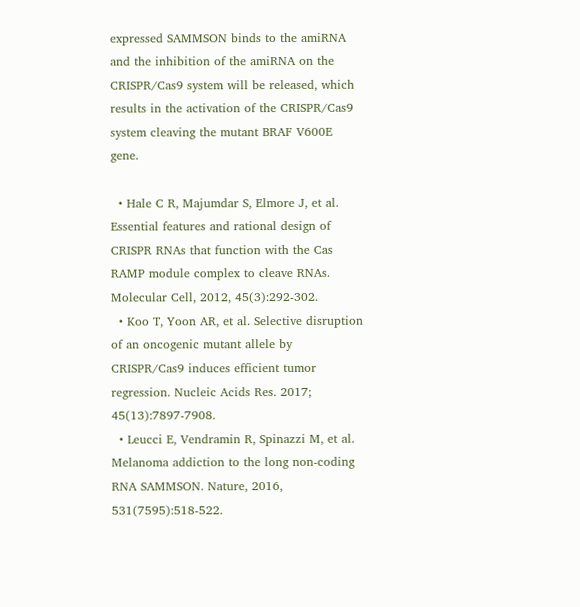expressed SAMMSON binds to the amiRNA and the inhibition of the amiRNA on the CRISPR/Cas9 system will be released, which results in the activation of the CRISPR/Cas9 system cleaving the mutant BRAF V600E gene.

  • Hale C R, Majumdar S, Elmore J, et al. Essential features and rational design of CRISPR RNAs that function with the Cas RAMP module complex to cleave RNAs. Molecular Cell, 2012, 45(3):292-302.
  • Koo T, Yoon AR, et al. Selective disruption of an oncogenic mutant allele by CRISPR/Cas9 induces efficient tumor regression. Nucleic Acids Res. 2017; 45(13):7897-7908.
  • Leucci E, Vendramin R, Spinazzi M, et al. Melanoma addiction to the long non-coding RNA SAMMSON. Nature, 2016, 531(7595):518-522.